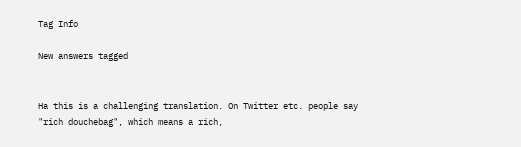Tag Info

New answers tagged


Ha this is a challenging translation. On Twitter etc. people say "rich douchebag", which means a rich,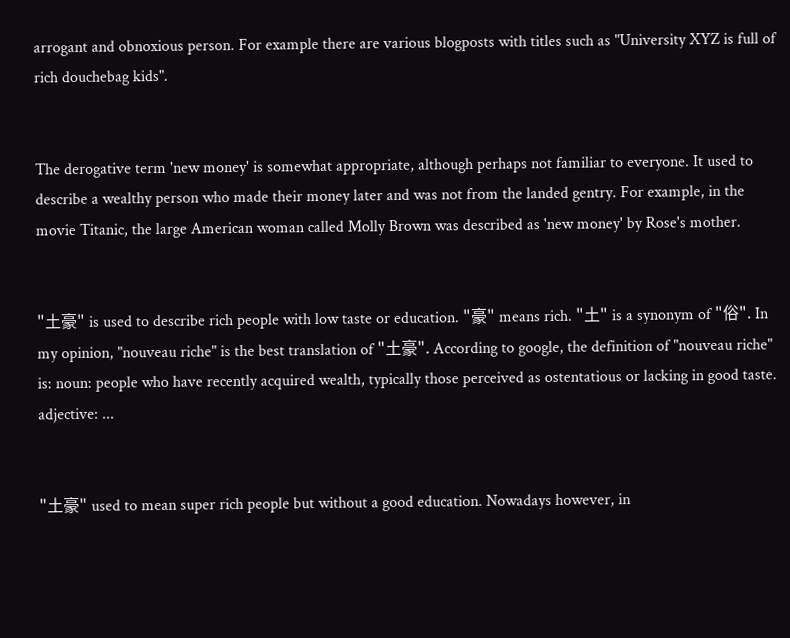arrogant and obnoxious person. For example there are various blogposts with titles such as "University XYZ is full of rich douchebag kids".


The derogative term 'new money' is somewhat appropriate, although perhaps not familiar to everyone. It used to describe a wealthy person who made their money later and was not from the landed gentry. For example, in the movie Titanic, the large American woman called Molly Brown was described as 'new money' by Rose's mother.


"土豪" is used to describe rich people with low taste or education. "豪" means rich. "土" is a synonym of "俗". In my opinion, "nouveau riche" is the best translation of "土豪". According to google, the definition of "nouveau riche" is: noun: people who have recently acquired wealth, typically those perceived as ostentatious or lacking in good taste. adjective: ...


"土豪" used to mean super rich people but without a good education. Nowadays however, in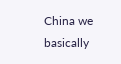China we basically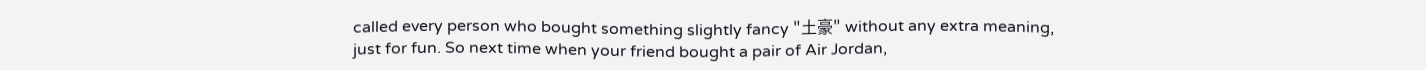called every person who bought something slightly fancy "土豪" without any extra meaning, just for fun. So next time when your friend bought a pair of Air Jordan,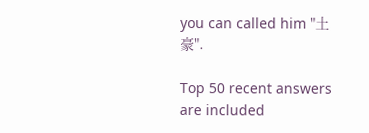you can called him "土豪".

Top 50 recent answers are included